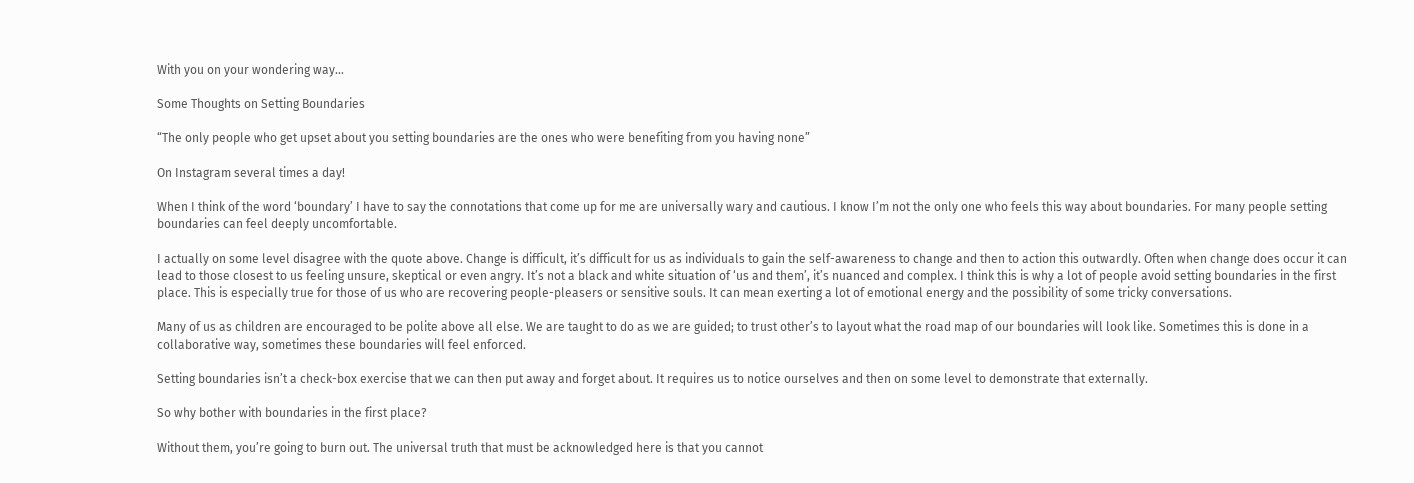With you on your wondering way...

Some Thoughts on Setting Boundaries

“The only people who get upset about you setting boundaries are the ones who were benefiting from you having none”

On Instagram several times a day!

When I think of the word ‘boundary’ I have to say the connotations that come up for me are universally wary and cautious. I know I’m not the only one who feels this way about boundaries. For many people setting boundaries can feel deeply uncomfortable.

I actually on some level disagree with the quote above. Change is difficult, it’s difficult for us as individuals to gain the self-awareness to change and then to action this outwardly. Often when change does occur it can lead to those closest to us feeling unsure, skeptical or even angry. It’s not a black and white situation of ‘us and them’, it’s nuanced and complex. I think this is why a lot of people avoid setting boundaries in the first place. This is especially true for those of us who are recovering people-pleasers or sensitive souls. It can mean exerting a lot of emotional energy and the possibility of some tricky conversations.

Many of us as children are encouraged to be polite above all else. We are taught to do as we are guided; to trust other’s to layout what the road map of our boundaries will look like. Sometimes this is done in a collaborative way, sometimes these boundaries will feel enforced.

Setting boundaries isn’t a check-box exercise that we can then put away and forget about. It requires us to notice ourselves and then on some level to demonstrate that externally.

So why bother with boundaries in the first place?

Without them, you’re going to burn out. The universal truth that must be acknowledged here is that you cannot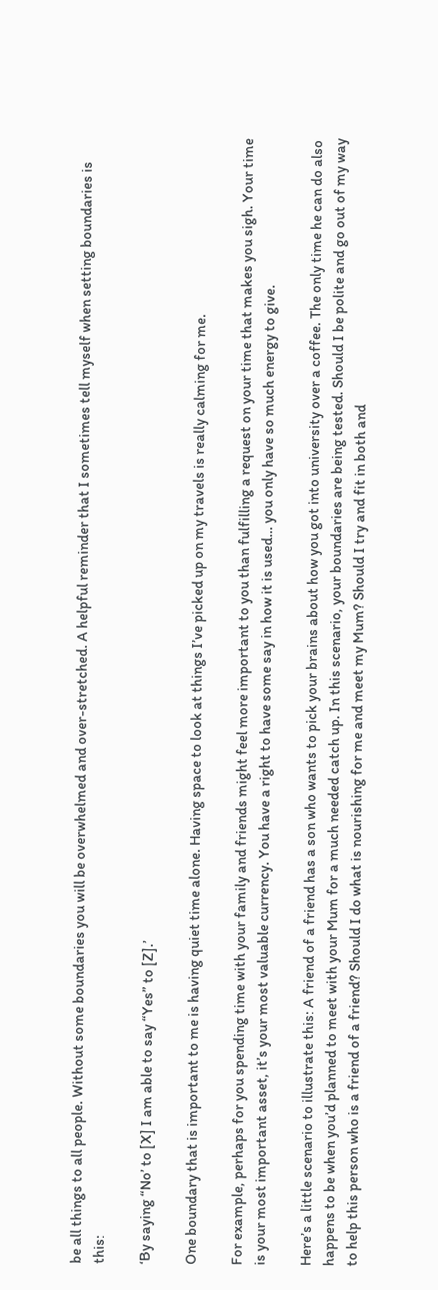be all things to all people. Without some boundaries you will be overwhelmed and over-stretched. A helpful reminder that I sometimes tell myself when setting boundaries is this:

‘By saying “No’ to [X] I am able to say “Yes” to [Z].’

One boundary that is important to me is having quiet time alone. Having space to look at things I’ve picked up on my travels is really calming for me.

For example, perhaps for you spending time with your family and friends might feel more important to you than fulfilling a request on your time that makes you sigh. Your time is your most important asset, it’s your most valuable currency. You have a right to have some say in how it is used… you only have so much energy to give.

Here’s a little scenario to illustrate this: A friend of a friend has a son who wants to pick your brains about how you got into university over a coffee. The only time he can do also happens to be when you’d planned to meet with your Mum for a much needed catch up. In this scenario, your boundaries are being tested. Should I be polite and go out of my way to help this person who is a friend of a friend? Should I do what is nourishing for me and meet my Mum? Should I try and fit in both and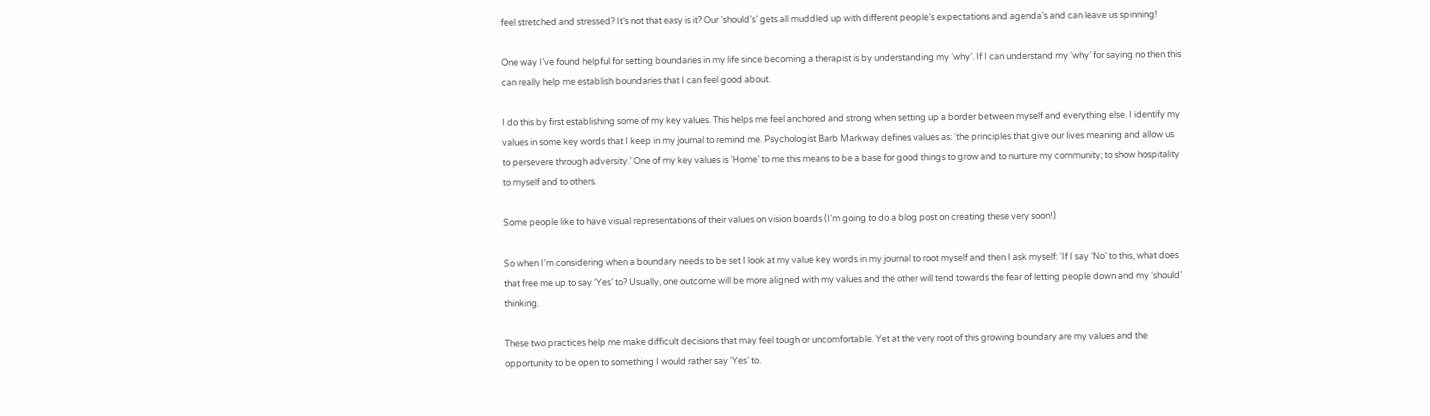feel stretched and stressed? It’s not that easy is it? Our ‘should’s’ gets all muddled up with different people’s expectations and agenda’s and can leave us spinning!

One way I’ve found helpful for setting boundaries in my life since becoming a therapist is by understanding my ‘why’. If I can understand my ‘why’ for saying no then this can really help me establish boundaries that I can feel good about.

I do this by first establishing some of my key values. This helps me feel anchored and strong when setting up a border between myself and everything else. I identify my values in some key words that I keep in my journal to remind me. Psychologist Barb Markway defines values as: ‘the principles that give our lives meaning and allow us to persevere through adversity.’ One of my key values is ‘Home’ to me this means to be a base for good things to grow and to nurture my community; to show hospitality to myself and to others.

Some people like to have visual representations of their values on vision boards (I’m going to do a blog post on creating these very soon!)

So when I’m considering when a boundary needs to be set I look at my value key words in my journal to root myself and then I ask myself: ‘If I say ‘No’ to this, what does that free me up to say ‘Yes’ to? Usually, one outcome will be more aligned with my values and the other will tend towards the fear of letting people down and my ‘should’ thinking.

These two practices help me make difficult decisions that may feel tough or uncomfortable. Yet at the very root of this growing boundary are my values and the opportunity to be open to something I would rather say ‘Yes’ to.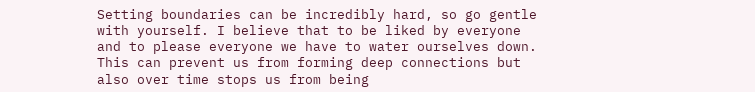Setting boundaries can be incredibly hard, so go gentle with yourself. I believe that to be liked by everyone and to please everyone we have to water ourselves down. This can prevent us from forming deep connections but also over time stops us from being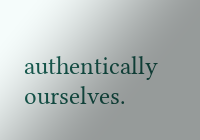authentically ourselves.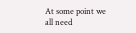At some point we all need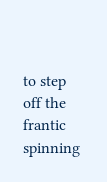to step off the frantic spinning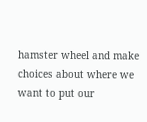hamster wheel and make choices about where we want to put our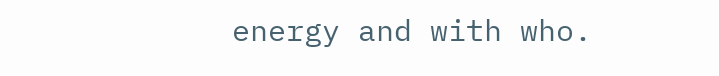energy and with who.